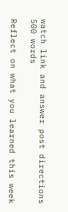watch link and answer post directions 500 words

Reflect on what you learned this week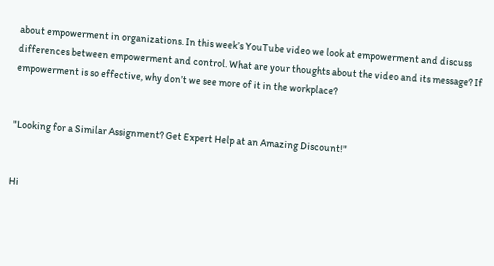about empowerment in organizations. In this week’s YouTube video we look at empowerment and discuss differences between empowerment and control. What are your thoughts about the video and its message? If empowerment is so effective, why don’t we see more of it in the workplace?


"Looking for a Similar Assignment? Get Expert Help at an Amazing Discount!"


Hi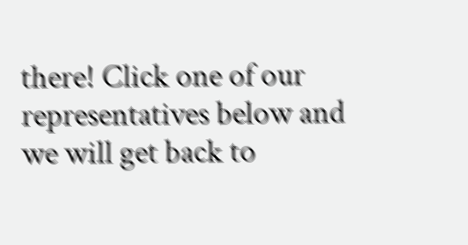there! Click one of our representatives below and we will get back to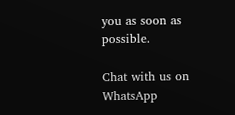you as soon as possible.

Chat with us on WhatsApp